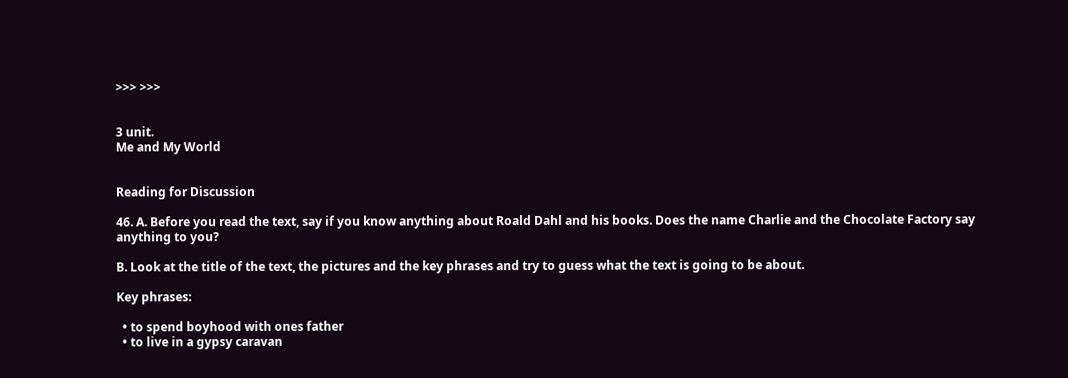>>> >>>


3 unit.
Me and My World


Reading for Discussion

46. A. Before you read the text, say if you know anything about Roald Dahl and his books. Does the name Charlie and the Chocolate Factory say anything to you?

B. Look at the title of the text, the pictures and the key phrases and try to guess what the text is going to be about.

Key phrases:

  • to spend boyhood with ones father
  • to live in a gypsy caravan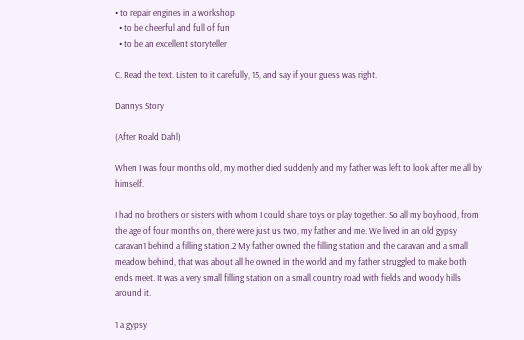• to repair engines in a workshop
  • to be cheerful and full of fun
  • to be an excellent storyteller

C. Read the text. Listen to it carefully, 15, and say if your guess was right.

Dannys Story

(After Roald Dahl)

When I was four months old, my mother died suddenly and my father was left to look after me all by himself.

I had no brothers or sisters with whom I could share toys or play together. So all my boyhood, from the age of four months on, there were just us two, my father and me. We lived in an old gypsy caravan1 behind a filling station.2 My father owned the filling station and the caravan and a small meadow behind, that was about all he owned in the world and my father struggled to make both ends meet. It was a very small filling station on a small country road with fields and woody hills around it.

1 a gypsy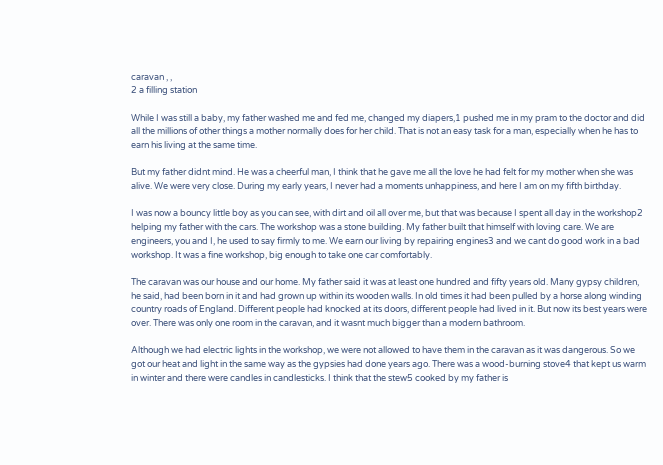caravan , ,
2 a filling station

While I was still a baby, my father washed me and fed me, changed my diapers,1 pushed me in my pram to the doctor and did all the millions of other things a mother normally does for her child. That is not an easy task for a man, especially when he has to earn his living at the same time.

But my father didnt mind. He was a cheerful man, I think that he gave me all the love he had felt for my mother when she was alive. We were very close. During my early years, I never had a moments unhappiness, and here I am on my fifth birthday.

I was now a bouncy little boy as you can see, with dirt and oil all over me, but that was because I spent all day in the workshop2 helping my father with the cars. The workshop was a stone building. My father built that himself with loving care. We are engineers, you and I, he used to say firmly to me. We earn our living by repairing engines3 and we cant do good work in a bad workshop. It was a fine workshop, big enough to take one car comfortably.

The caravan was our house and our home. My father said it was at least one hundred and fifty years old. Many gypsy children, he said, had been born in it and had grown up within its wooden walls. In old times it had been pulled by a horse along winding country roads of England. Different people had knocked at its doors, different people had lived in it. But now its best years were over. There was only one room in the caravan, and it wasnt much bigger than a modern bathroom.

Although we had electric lights in the workshop, we were not allowed to have them in the caravan as it was dangerous. So we got our heat and light in the same way as the gypsies had done years ago. There was a wood-burning stove4 that kept us warm in winter and there were candles in candlesticks. I think that the stew5 cooked by my father is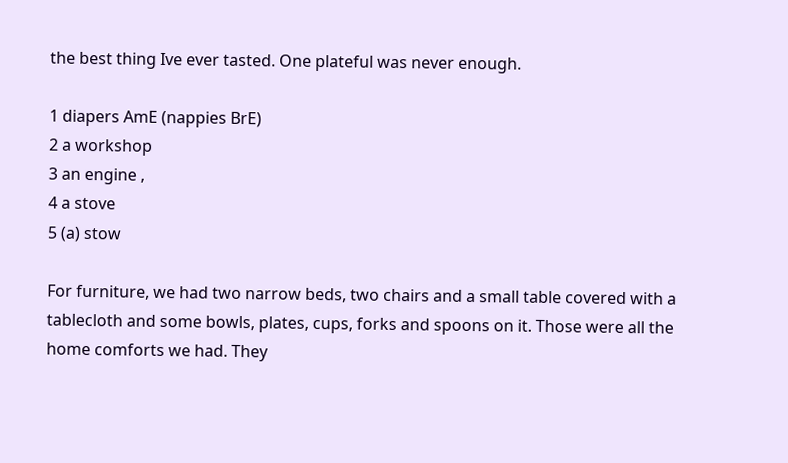the best thing Ive ever tasted. One plateful was never enough.

1 diapers AmE (nappies BrE)
2 a workshop
3 an engine ,
4 a stove
5 (a) stow

For furniture, we had two narrow beds, two chairs and a small table covered with a tablecloth and some bowls, plates, cups, forks and spoons on it. Those were all the home comforts we had. They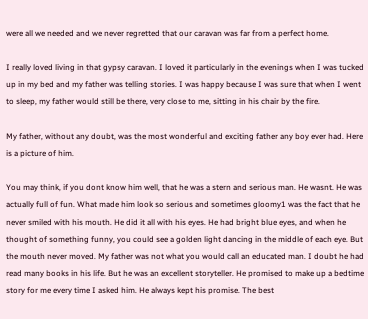were all we needed and we never regretted that our caravan was far from a perfect home.

I really loved living in that gypsy caravan. I loved it particularly in the evenings when I was tucked up in my bed and my father was telling stories. I was happy because I was sure that when I went to sleep, my father would still be there, very close to me, sitting in his chair by the fire.

My father, without any doubt, was the most wonderful and exciting father any boy ever had. Here is a picture of him.

You may think, if you dont know him well, that he was a stern and serious man. He wasnt. He was actually full of fun. What made him look so serious and sometimes gloomy1 was the fact that he never smiled with his mouth. He did it all with his eyes. He had bright blue eyes, and when he thought of something funny, you could see a golden light dancing in the middle of each eye. But the mouth never moved. My father was not what you would call an educated man. I doubt he had read many books in his life. But he was an excellent storyteller. He promised to make up a bedtime story for me every time I asked him. He always kept his promise. The best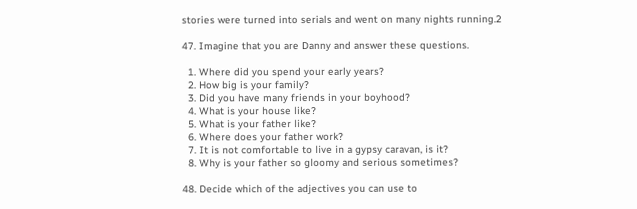stories were turned into serials and went on many nights running.2

47. Imagine that you are Danny and answer these questions.

  1. Where did you spend your early years?
  2. How big is your family?
  3. Did you have many friends in your boyhood?
  4. What is your house like?
  5. What is your father like?
  6. Where does your father work?
  7. It is not comfortable to live in a gypsy caravan, is it?
  8. Why is your father so gloomy and serious sometimes?

48. Decide which of the adjectives you can use to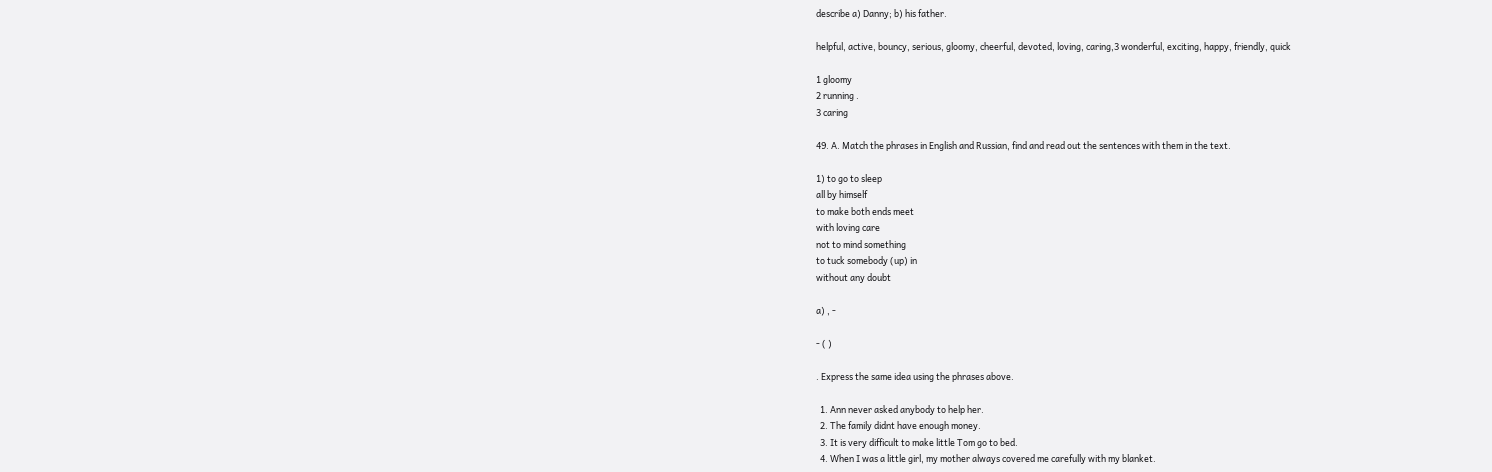describe a) Danny; b) his father.

helpful, active, bouncy, serious, gloomy, cheerful, devoted, loving, caring,3 wonderful, exciting, happy, friendly, quick

1 gloomy
2 running .
3 caring

49. A. Match the phrases in English and Russian, find and read out the sentences with them in the text.

1) to go to sleep
all by himself
to make both ends meet
with loving care
not to mind something
to tuck somebody (up) in
without any doubt

a) , -

- ( )

. Express the same idea using the phrases above.

  1. Ann never asked anybody to help her.
  2. The family didnt have enough money.
  3. It is very difficult to make little Tom go to bed.
  4. When I was a little girl, my mother always covered me carefully with my blanket.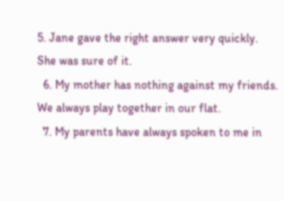5. Jane gave the right answer very quickly. She was sure of it.
  6. My mother has nothing against my friends. We always play together in our flat.
  7. My parents have always spoken to me in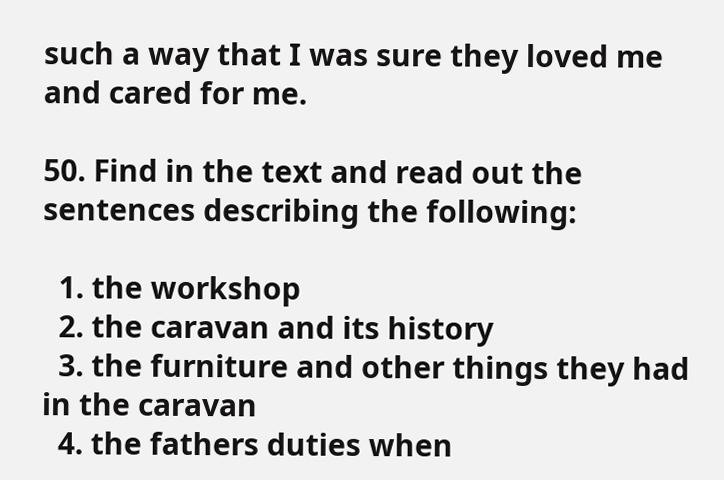such a way that I was sure they loved me and cared for me.

50. Find in the text and read out the sentences describing the following:

  1. the workshop
  2. the caravan and its history
  3. the furniture and other things they had in the caravan
  4. the fathers duties when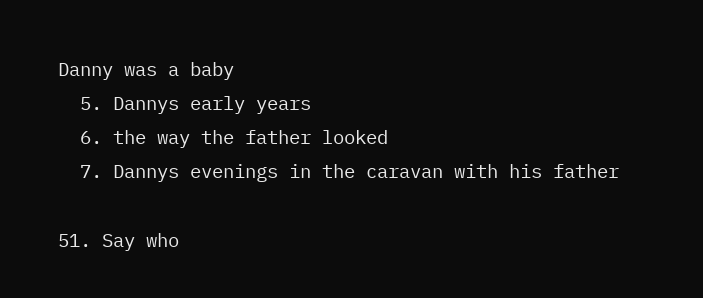Danny was a baby
  5. Dannys early years
  6. the way the father looked
  7. Dannys evenings in the caravan with his father

51. Say who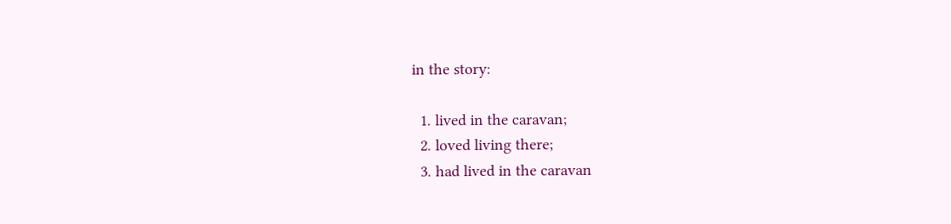in the story:

  1. lived in the caravan;
  2. loved living there;
  3. had lived in the caravan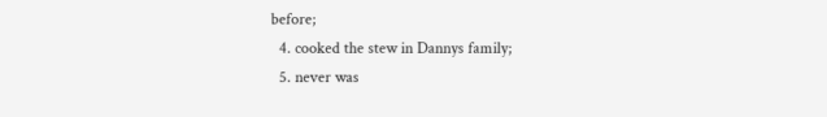before;
  4. cooked the stew in Dannys family;
  5. never was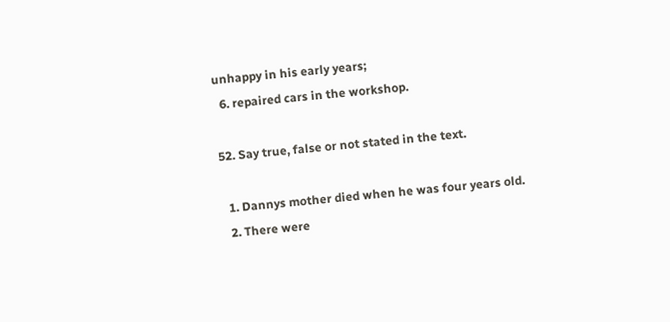unhappy in his early years;
  6. repaired cars in the workshop.

52. Say true, false or not stated in the text.

  1. Dannys mother died when he was four years old.
  2. There were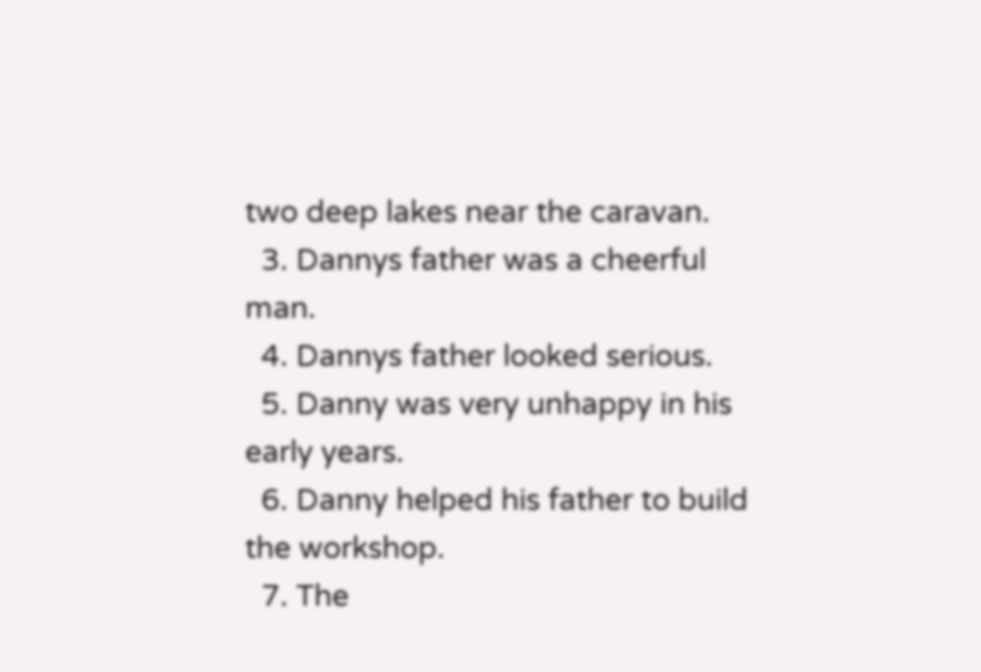two deep lakes near the caravan.
  3. Dannys father was a cheerful man.
  4. Dannys father looked serious.
  5. Danny was very unhappy in his early years.
  6. Danny helped his father to build the workshop.
  7. The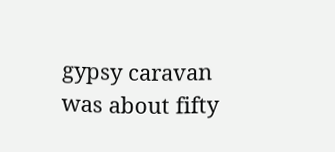gypsy caravan was about fifty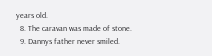years old.
  8. The caravan was made of stone.
  9. Dannys father never smiled.